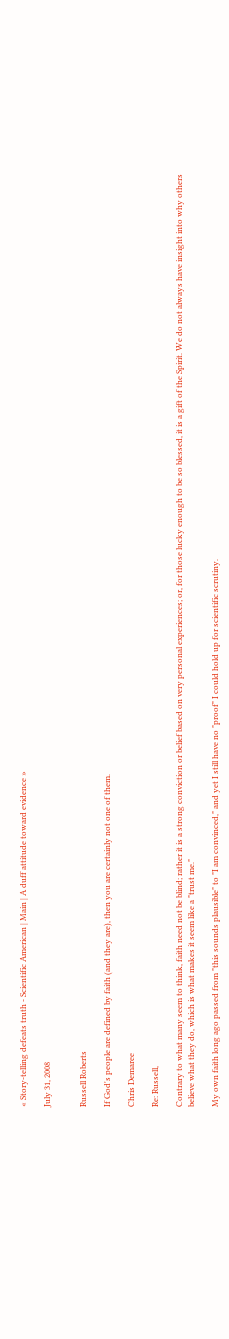« Story-telling defeats truth - Scientific American | Main | A duff attitude toward evidence »

July 31, 2008


Russell Roberts

If God's people are defined by faith (and they are), then you are certainly not one of them.

Chris Demaree

Re: Russell,

Contrary to what many seem to think, faith need not be blind; rather it is a strong conviction or belief based on very personal experiences; or, for those lucky enough to be so blessed, it is a gift of the Spirit. We do not always have insight into why others believe what they do, which is what makes it seem like a "trust me."

My own faith long ago passed from "this sounds plausible" to "I am convinced," and yet I still have no "proof" I could hold up for scientific scrutiny.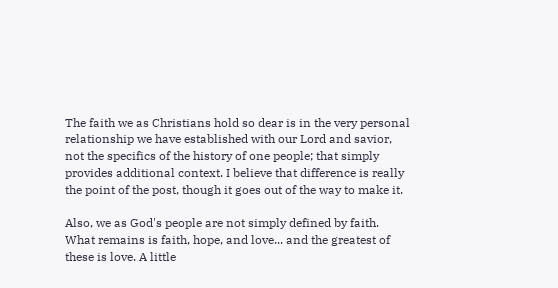The faith we as Christians hold so dear is in the very personal relationship we have established with our Lord and savior, not the specifics of the history of one people; that simply provides additional context. I believe that difference is really the point of the post, though it goes out of the way to make it.

Also, we as God's people are not simply defined by faith. What remains is faith, hope, and love... and the greatest of these is love. A little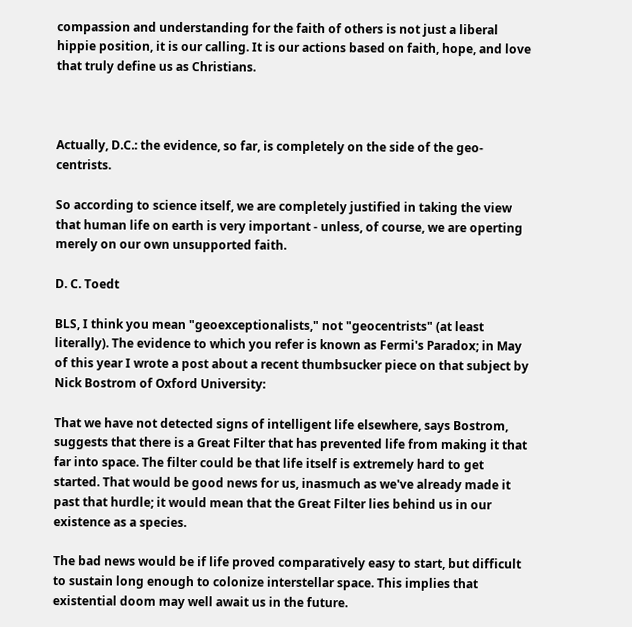compassion and understanding for the faith of others is not just a liberal hippie position, it is our calling. It is our actions based on faith, hope, and love that truly define us as Christians.



Actually, D.C.: the evidence, so far, is completely on the side of the geo-centrists.

So according to science itself, we are completely justified in taking the view that human life on earth is very important - unless, of course, we are operting merely on our own unsupported faith.

D. C. Toedt

BLS, I think you mean "geoexceptionalists," not "geocentrists" (at least literally). The evidence to which you refer is known as Fermi's Paradox; in May of this year I wrote a post about a recent thumbsucker piece on that subject by Nick Bostrom of Oxford University:

That we have not detected signs of intelligent life elsewhere, says Bostrom, suggests that there is a Great Filter that has prevented life from making it that far into space. The filter could be that life itself is extremely hard to get started. That would be good news for us, inasmuch as we've already made it past that hurdle; it would mean that the Great Filter lies behind us in our existence as a species.

The bad news would be if life proved comparatively easy to start, but difficult to sustain long enough to colonize interstellar space. This implies that existential doom may well await us in the future.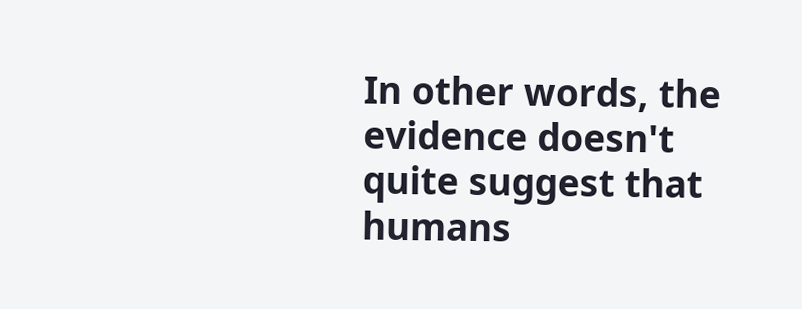In other words, the evidence doesn't quite suggest that humans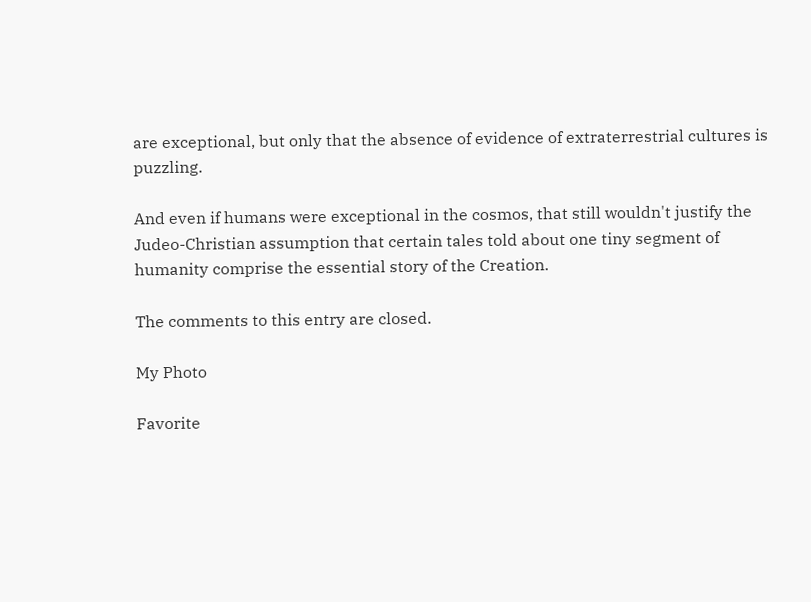are exceptional, but only that the absence of evidence of extraterrestrial cultures is puzzling.

And even if humans were exceptional in the cosmos, that still wouldn't justify the Judeo-Christian assumption that certain tales told about one tiny segment of humanity comprise the essential story of the Creation.

The comments to this entry are closed.

My Photo

Favorite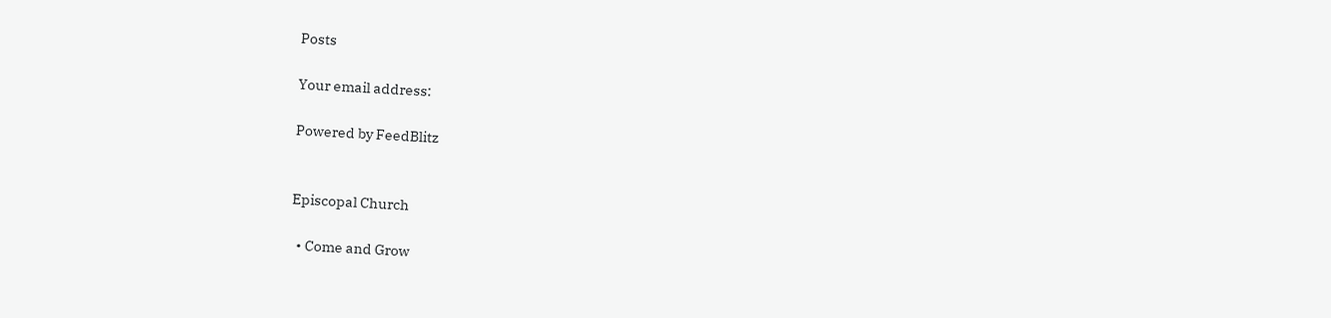Posts

Your email address:

Powered by FeedBlitz


Episcopal Church

  • Come and Grow